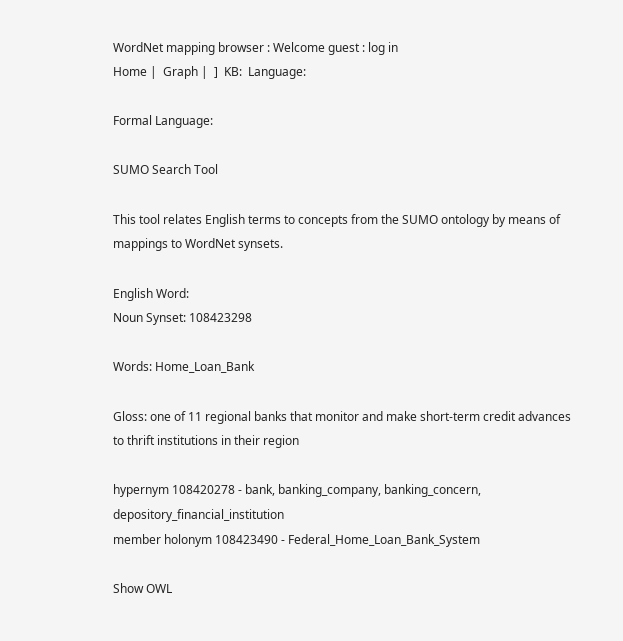WordNet mapping browser : Welcome guest : log in
Home |  Graph |  ]  KB:  Language:

Formal Language:

SUMO Search Tool

This tool relates English terms to concepts from the SUMO ontology by means of mappings to WordNet synsets.

English Word:
Noun Synset: 108423298

Words: Home_Loan_Bank

Gloss: one of 11 regional banks that monitor and make short-term credit advances to thrift institutions in their region

hypernym 108420278 - bank, banking_company, banking_concern, depository_financial_institution
member holonym 108423490 - Federal_Home_Loan_Bank_System

Show OWL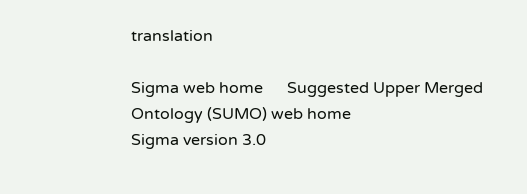translation

Sigma web home      Suggested Upper Merged Ontology (SUMO) web home
Sigma version 3.0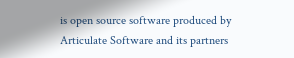is open source software produced by Articulate Software and its partners